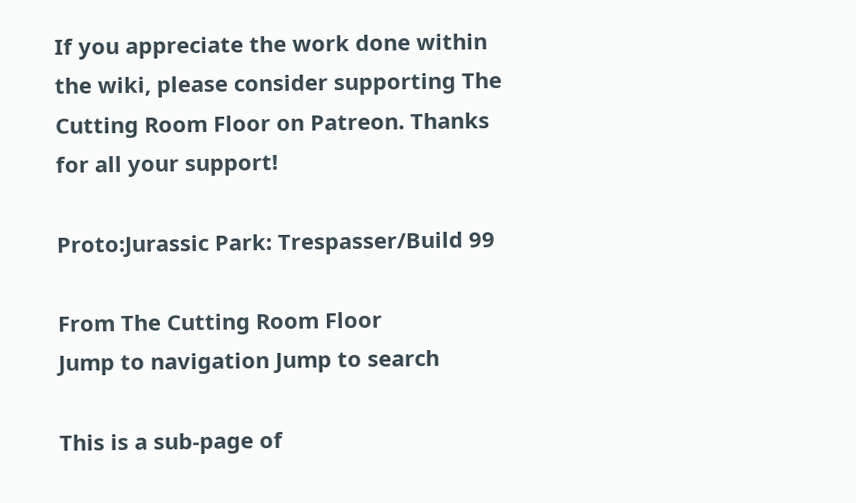If you appreciate the work done within the wiki, please consider supporting The Cutting Room Floor on Patreon. Thanks for all your support!

Proto:Jurassic Park: Trespasser/Build 99

From The Cutting Room Floor
Jump to navigation Jump to search

This is a sub-page of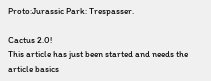Proto:Jurassic Park: Trespasser.

Cactus 2.0!
This article has just been started and needs the article basics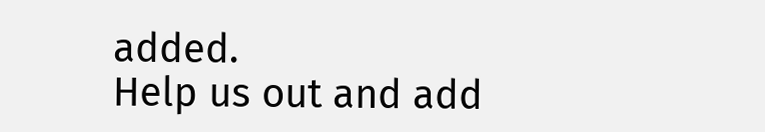added.
Help us out and add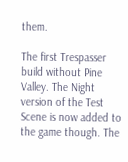them.

The first Trespasser build without Pine Valley. The Night version of the Test Scene is now added to the game though. The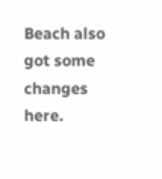Beach also got some changes here.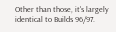Other than those, it's largely identical to Builds 96/97.